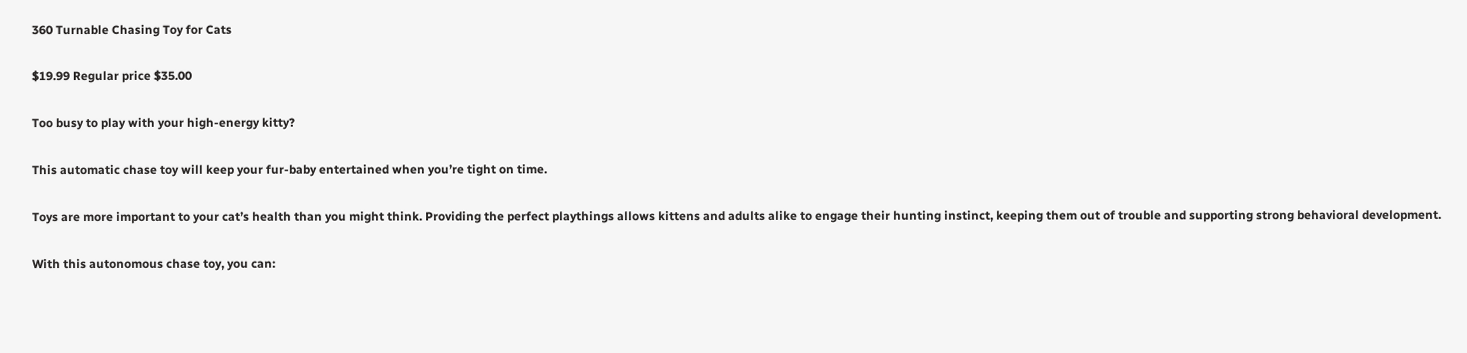360 Turnable Chasing Toy for Cats

$19.99 Regular price $35.00

Too busy to play with your high-energy kitty?

This automatic chase toy will keep your fur-baby entertained when you’re tight on time.

Toys are more important to your cat’s health than you might think. Providing the perfect playthings allows kittens and adults alike to engage their hunting instinct, keeping them out of trouble and supporting strong behavioral development.

With this autonomous chase toy, you can: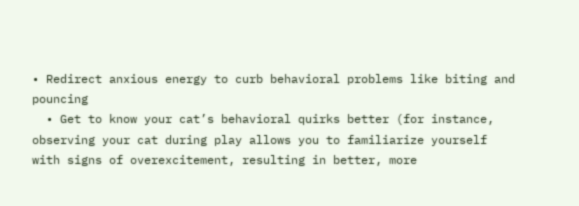• Redirect anxious energy to curb behavioral problems like biting and pouncing
  • Get to know your cat’s behavioral quirks better (for instance, observing your cat during play allows you to familiarize yourself with signs of overexcitement, resulting in better, more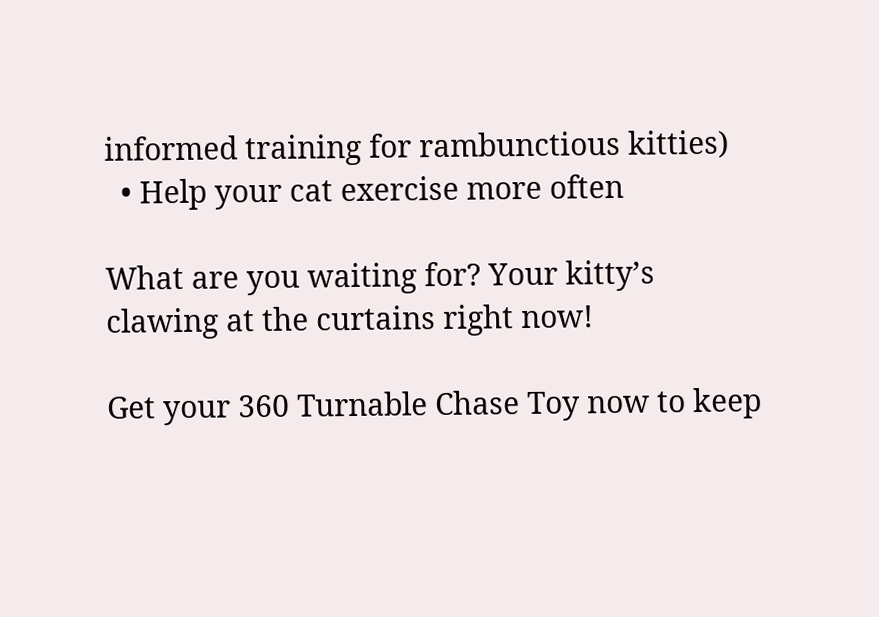informed training for rambunctious kitties)
  • Help your cat exercise more often

What are you waiting for? Your kitty’s clawing at the curtains right now!

Get your 360 Turnable Chase Toy now to keep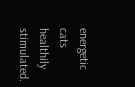energetic cats healthily stimulated.